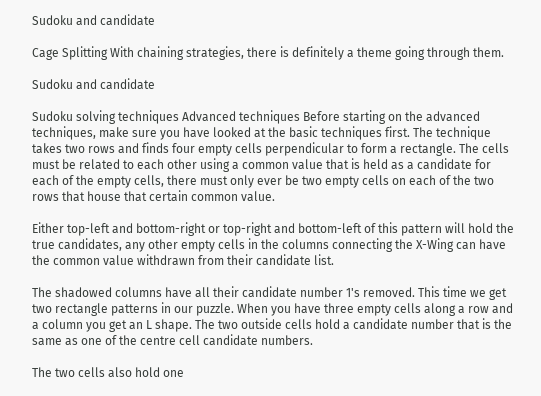Sudoku and candidate

Cage Splitting With chaining strategies, there is definitely a theme going through them.

Sudoku and candidate

Sudoku solving techniques Advanced techniques Before starting on the advanced techniques, make sure you have looked at the basic techniques first. The technique takes two rows and finds four empty cells perpendicular to form a rectangle. The cells must be related to each other using a common value that is held as a candidate for each of the empty cells, there must only ever be two empty cells on each of the two rows that house that certain common value.

Either top-left and bottom-right or top-right and bottom-left of this pattern will hold the true candidates, any other empty cells in the columns connecting the X-Wing can have the common value withdrawn from their candidate list.

The shadowed columns have all their candidate number 1's removed. This time we get two rectangle patterns in our puzzle. When you have three empty cells along a row and a column you get an L shape. The two outside cells hold a candidate number that is the same as one of the centre cell candidate numbers.

The two cells also hold one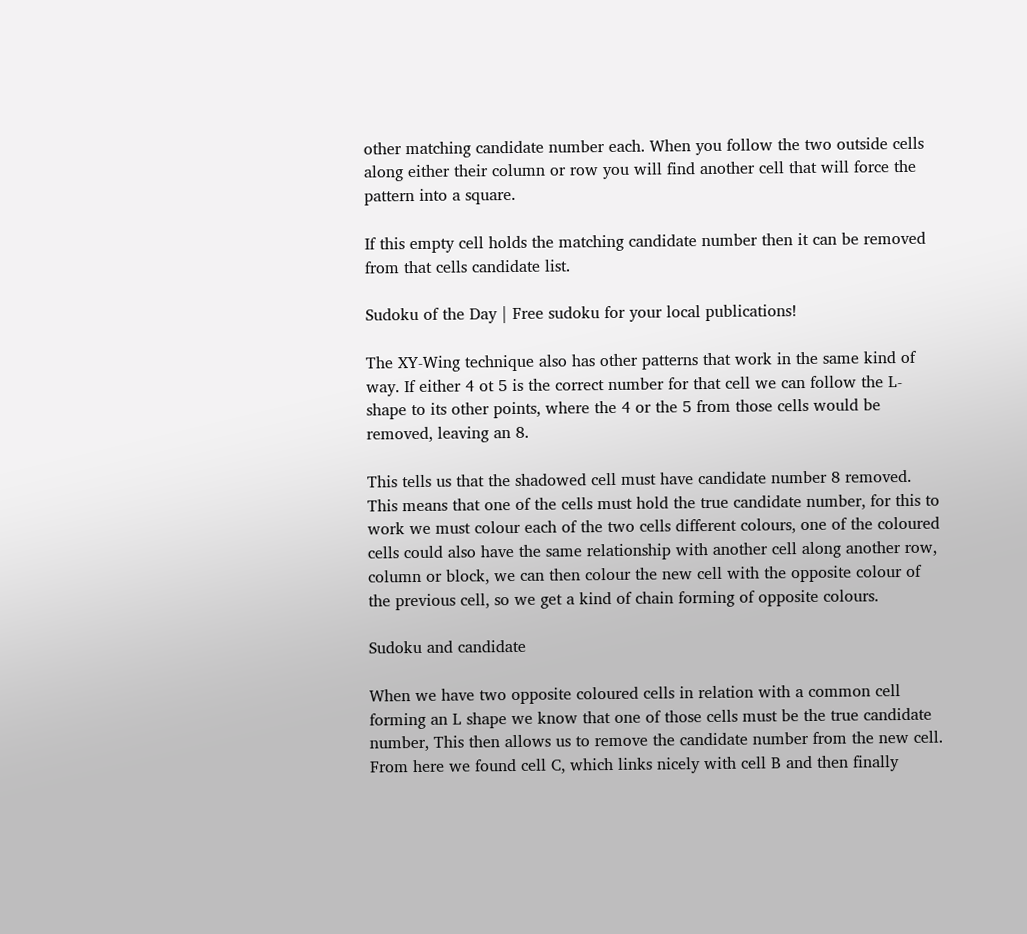other matching candidate number each. When you follow the two outside cells along either their column or row you will find another cell that will force the pattern into a square.

If this empty cell holds the matching candidate number then it can be removed from that cells candidate list.

Sudoku of the Day | Free sudoku for your local publications!

The XY-Wing technique also has other patterns that work in the same kind of way. If either 4 ot 5 is the correct number for that cell we can follow the L-shape to its other points, where the 4 or the 5 from those cells would be removed, leaving an 8.

This tells us that the shadowed cell must have candidate number 8 removed. This means that one of the cells must hold the true candidate number, for this to work we must colour each of the two cells different colours, one of the coloured cells could also have the same relationship with another cell along another row, column or block, we can then colour the new cell with the opposite colour of the previous cell, so we get a kind of chain forming of opposite colours.

Sudoku and candidate

When we have two opposite coloured cells in relation with a common cell forming an L shape we know that one of those cells must be the true candidate number, This then allows us to remove the candidate number from the new cell. From here we found cell C, which links nicely with cell B and then finally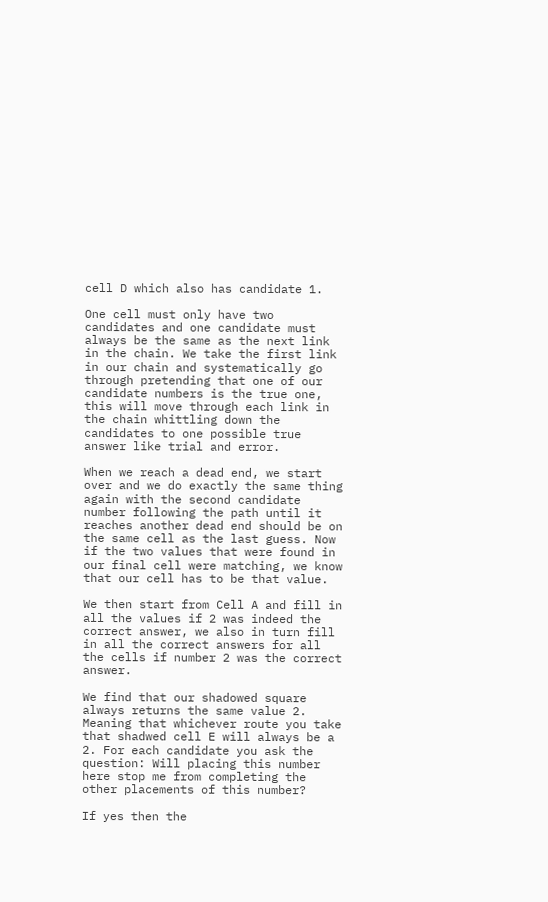cell D which also has candidate 1.

One cell must only have two candidates and one candidate must always be the same as the next link in the chain. We take the first link in our chain and systematically go through pretending that one of our candidate numbers is the true one, this will move through each link in the chain whittling down the candidates to one possible true answer like trial and error.

When we reach a dead end, we start over and we do exactly the same thing again with the second candidate number following the path until it reaches another dead end should be on the same cell as the last guess. Now if the two values that were found in our final cell were matching, we know that our cell has to be that value.

We then start from Cell A and fill in all the values if 2 was indeed the correct answer, we also in turn fill in all the correct answers for all the cells if number 2 was the correct answer.

We find that our shadowed square always returns the same value 2. Meaning that whichever route you take that shadwed cell E will always be a 2. For each candidate you ask the question: Will placing this number here stop me from completing the other placements of this number?

If yes then the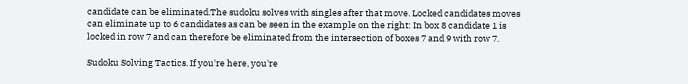candidate can be eliminated.The sudoku solves with singles after that move. Locked candidates moves can eliminate up to 6 candidates as can be seen in the example on the right: In box 8 candidate 1 is locked in row 7 and can therefore be eliminated from the intersection of boxes 7 and 9 with row 7.

Sudoku Solving Tactics. If you're here, you're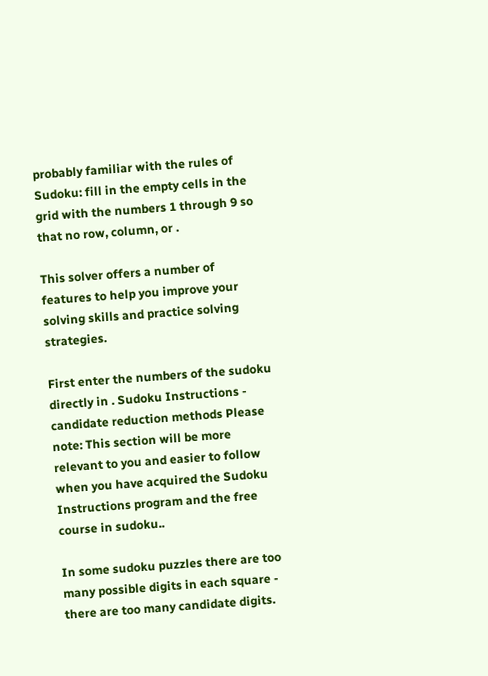probably familiar with the rules of Sudoku: fill in the empty cells in the grid with the numbers 1 through 9 so that no row, column, or .

This solver offers a number of features to help you improve your solving skills and practice solving strategies.

First enter the numbers of the sudoku directly in . Sudoku Instructions - candidate reduction methods Please note: This section will be more relevant to you and easier to follow when you have acquired the Sudoku Instructions program and the free course in sudoku..

In some sudoku puzzles there are too many possible digits in each square - there are too many candidate digits.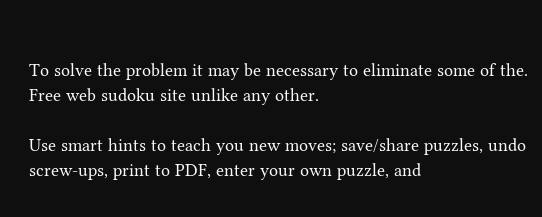To solve the problem it may be necessary to eliminate some of the. Free web sudoku site unlike any other.

Use smart hints to teach you new moves; save/share puzzles, undo screw-ups, print to PDF, enter your own puzzle, and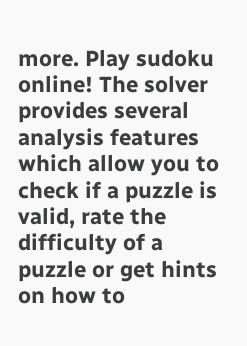more. Play sudoku online! The solver provides several analysis features which allow you to check if a puzzle is valid, rate the difficulty of a puzzle or get hints on how to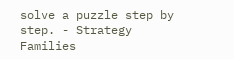solve a puzzle step by step. - Strategy Families